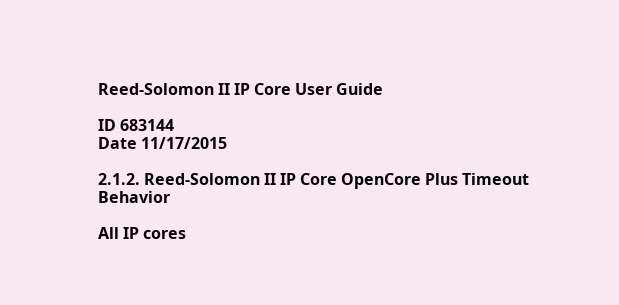Reed-Solomon II IP Core User Guide

ID 683144
Date 11/17/2015

2.1.2. Reed-Solomon II IP Core OpenCore Plus Timeout Behavior

All IP cores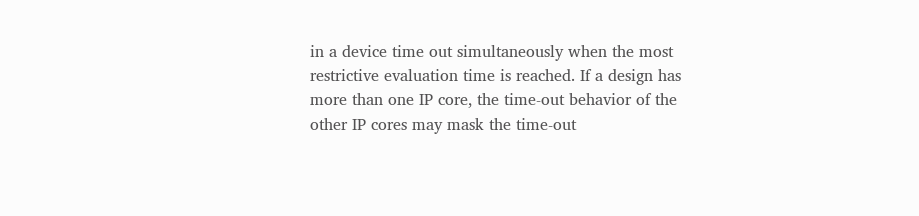in a device time out simultaneously when the most restrictive evaluation time is reached. If a design has more than one IP core, the time-out behavior of the other IP cores may mask the time-out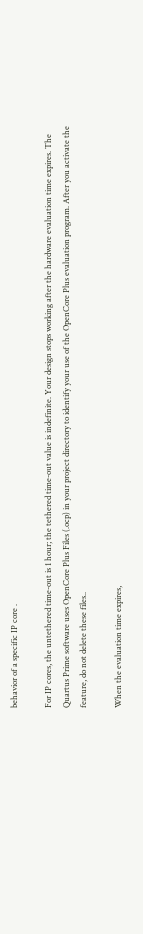behavior of a specific IP core .

For IP cores, the untethered time-out is 1 hour; the tethered time-out value is indefinite. Your design stops working after the hardware evaluation time expires. The Quartus Prime software uses OpenCore Plus Files (.ocp) in your project directory to identify your use of the OpenCore Plus evaluation program. After you activate the feature, do not delete these files..

When the evaluation time expires,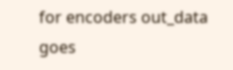for encoders out_data goes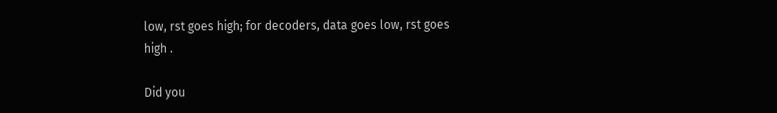low, rst goes high; for decoders, data goes low, rst goes high .

Did you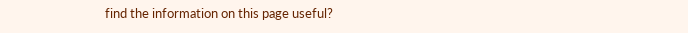find the information on this page useful?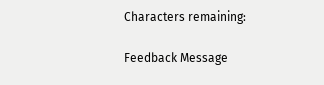Characters remaining:

Feedback Message